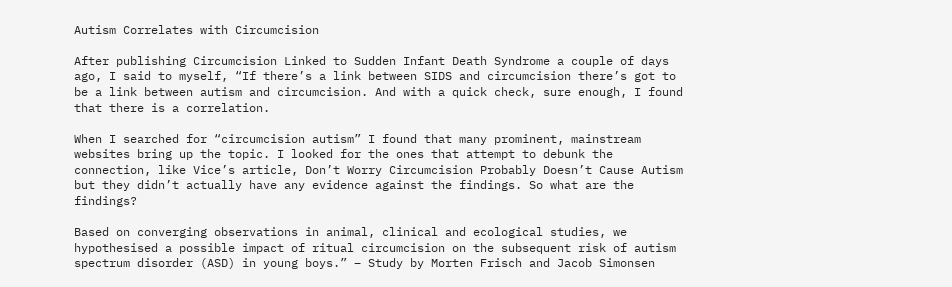Autism Correlates with Circumcision

After publishing Circumcision Linked to Sudden Infant Death Syndrome a couple of days ago, I said to myself, “If there’s a link between SIDS and circumcision there’s got to be a link between autism and circumcision. And with a quick check, sure enough, I found that there is a correlation.

When I searched for “circumcision autism” I found that many prominent, mainstream websites bring up the topic. I looked for the ones that attempt to debunk the connection, like Vice’s article, Don’t Worry Circumcision Probably Doesn’t Cause Autism but they didn’t actually have any evidence against the findings. So what are the findings?

Based on converging observations in animal, clinical and ecological studies, we hypothesised a possible impact of ritual circumcision on the subsequent risk of autism spectrum disorder (ASD) in young boys.” – Study by Morten Frisch and Jacob Simonsen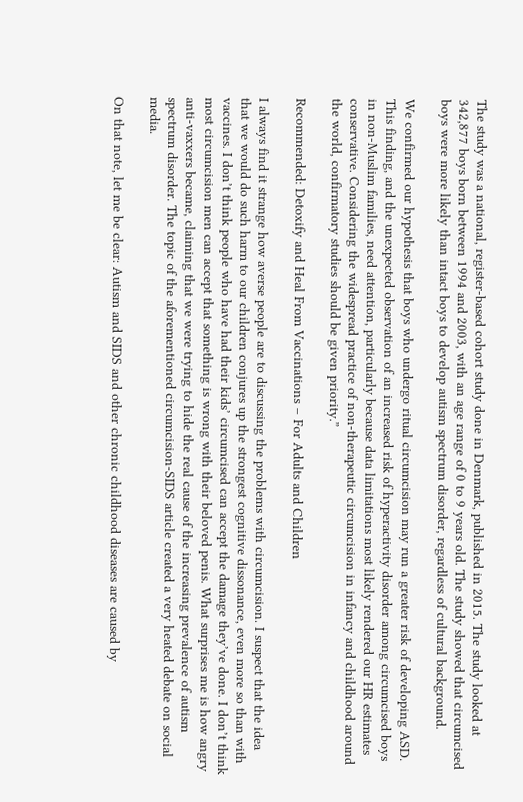The study was a national, register-based cohort study done in Denmark, published in 2015. The study looked at 342,877 boys born between 1994 and 2003, with an age range of 0 to 9 years old. The study showed that circumcised boys were more likely than intact boys to develop autism spectrum disorder, regardless of cultural background.

We confirmed our hypothesis that boys who undergo ritual circumcision may run a greater risk of developing ASD. This finding, and the unexpected observation of an increased risk of hyperactivity disorder among circumcised boys in non-Muslim families, need attention, particularly because data limitations most likely rendered our HR estimates conservative. Considering the widespread practice of non-therapeutic circumcision in infancy and childhood around the world, confirmatory studies should be given priority.”

Recommended: Detoxify and Heal From Vaccinations – For Adults and Children

I always find it strange how averse people are to discussing the problems with circumcision. I suspect that the idea that we would do such harm to our children conjures up the strongest cognitive dissonance, even more so than with vaccines. I don’t think people who have had their kids’ circumcised can accept the damage they’ve done. I don’t think most circumcision men can accept that something is wrong with their beloved penis. What surprises me is how angry anti-vaxxers became, claiming that we were trying to hide the real cause of the increasing prevalence of autism spectrum disorder. The topic of the aforementioned circumcision-SIDS article created a very heated debate on social media.

On that note, let me be clear: Autism and SIDS and other chronic childhood diseases are caused by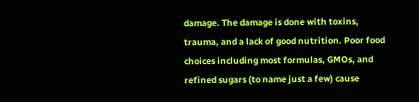damage. The damage is done with toxins, trauma, and a lack of good nutrition. Poor food choices including most formulas, GMOs, and refined sugars (to name just a few) cause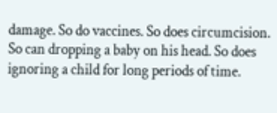damage. So do vaccines. So does circumcision. So can dropping a baby on his head. So does ignoring a child for long periods of time.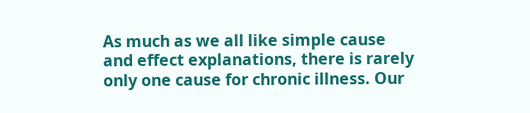As much as we all like simple cause and effect explanations, there is rarely only one cause for chronic illness. Our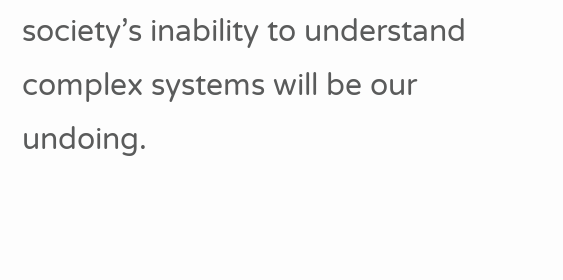society’s inability to understand complex systems will be our undoing.